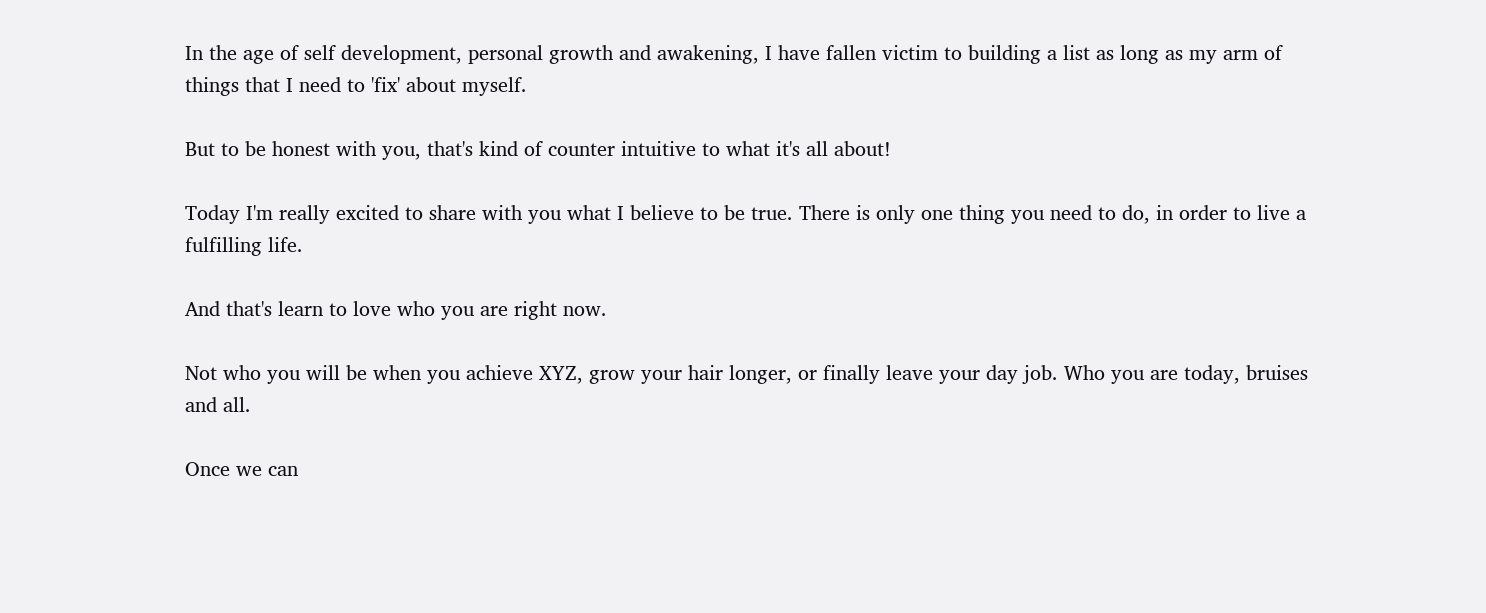In the age of self development, personal growth and awakening, I have fallen victim to building a list as long as my arm of things that I need to 'fix' about myself.

But to be honest with you, that's kind of counter intuitive to what it's all about!

Today I'm really excited to share with you what I believe to be true. There is only one thing you need to do, in order to live a fulfilling life.

And that's learn to love who you are right now.

Not who you will be when you achieve XYZ, grow your hair longer, or finally leave your day job. Who you are today, bruises and all.

Once we can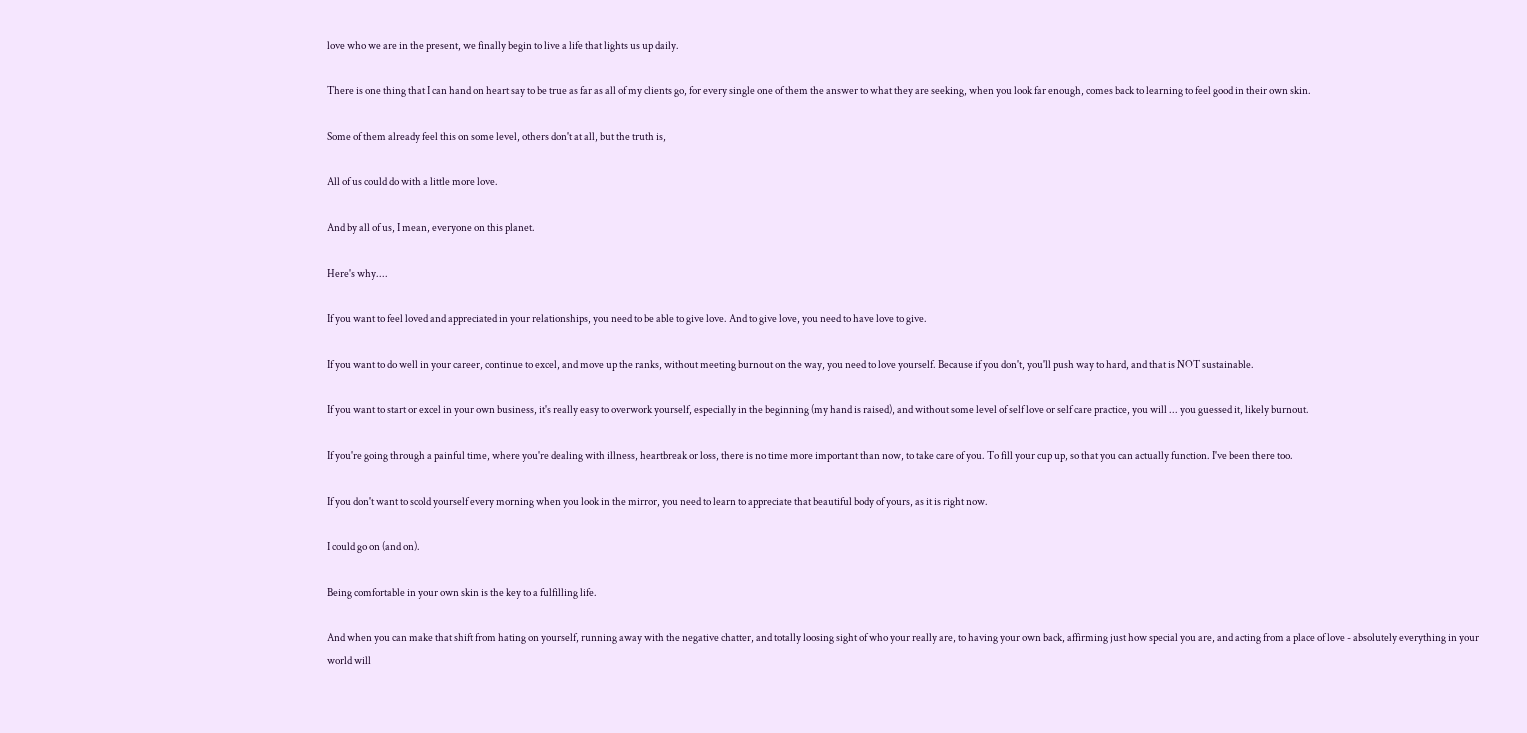love who we are in the present, we finally begin to live a life that lights us up daily.

There is one thing that I can hand on heart say to be true as far as all of my clients go, for every single one of them the answer to what they are seeking, when you look far enough, comes back to learning to feel good in their own skin.

Some of them already feel this on some level, others don't at all, but the truth is,

All of us could do with a little more love.

And by all of us, I mean, everyone on this planet.

Here's why....

If you want to feel loved and appreciated in your relationships, you need to be able to give love. And to give love, you need to have love to give.

If you want to do well in your career, continue to excel, and move up the ranks, without meeting burnout on the way, you need to love yourself. Because if you don't, you'll push way to hard, and that is NOT sustainable.

If you want to start or excel in your own business, it's really easy to overwork yourself, especially in the beginning (my hand is raised), and without some level of self love or self care practice, you will ... you guessed it, likely burnout.

If you're going through a painful time, where you're dealing with illness, heartbreak or loss, there is no time more important than now, to take care of you. To fill your cup up, so that you can actually function. I've been there too.

If you don't want to scold yourself every morning when you look in the mirror, you need to learn to appreciate that beautiful body of yours, as it is right now.

I could go on (and on).

Being comfortable in your own skin is the key to a fulfilling life.

And when you can make that shift from hating on yourself, running away with the negative chatter, and totally loosing sight of who your really are, to having your own back, affirming just how special you are, and acting from a place of love - absolutely everything in your world will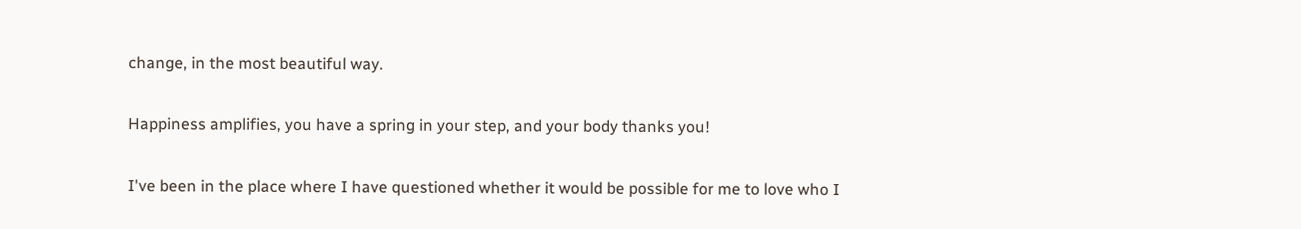change, in the most beautiful way.

Happiness amplifies, you have a spring in your step, and your body thanks you!

I've been in the place where I have questioned whether it would be possible for me to love who I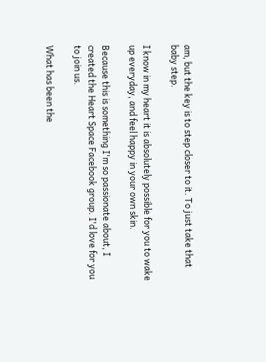am, but the key is to step closer to it. To just take that baby step.

I know in my heart it is absolutely possible for you to wake up everyday, and feel happy in your own skin.

Because this is something I'm so passionate about, I created the Heart Space Facebook group. I'd love for you to join us.

What has been the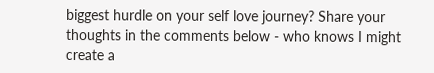biggest hurdle on your self love journey? Share your thoughts in the comments below - who knows I might create a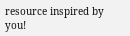resource inspired by you!